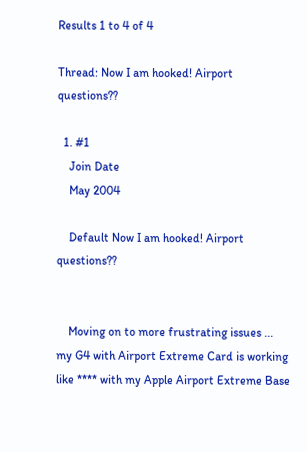Results 1 to 4 of 4

Thread: Now I am hooked! Airport questions??

  1. #1
    Join Date
    May 2004

    Default Now I am hooked! Airport questions??


    Moving on to more frustrating issues ... my G4 with Airport Extreme Card is working like **** with my Apple Airport Extreme Base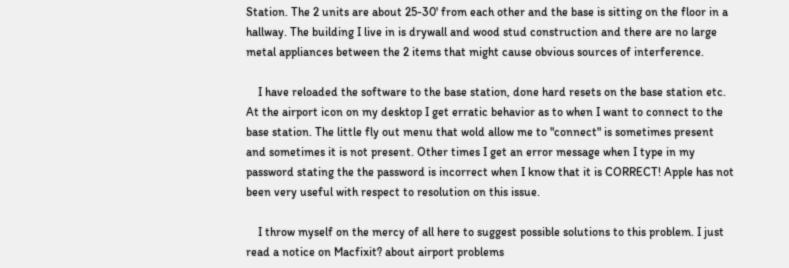Station. The 2 units are about 25-30' from each other and the base is sitting on the floor in a hallway. The building I live in is drywall and wood stud construction and there are no large metal appliances between the 2 items that might cause obvious sources of interference.

    I have reloaded the software to the base station, done hard resets on the base station etc. At the airport icon on my desktop I get erratic behavior as to when I want to connect to the base station. The little fly out menu that wold allow me to "connect" is sometimes present and sometimes it is not present. Other times I get an error message when I type in my password stating the the password is incorrect when I know that it is CORRECT! Apple has not been very useful with respect to resolution on this issue.

    I throw myself on the mercy of all here to suggest possible solutions to this problem. I just read a notice on Macfixit? about airport problems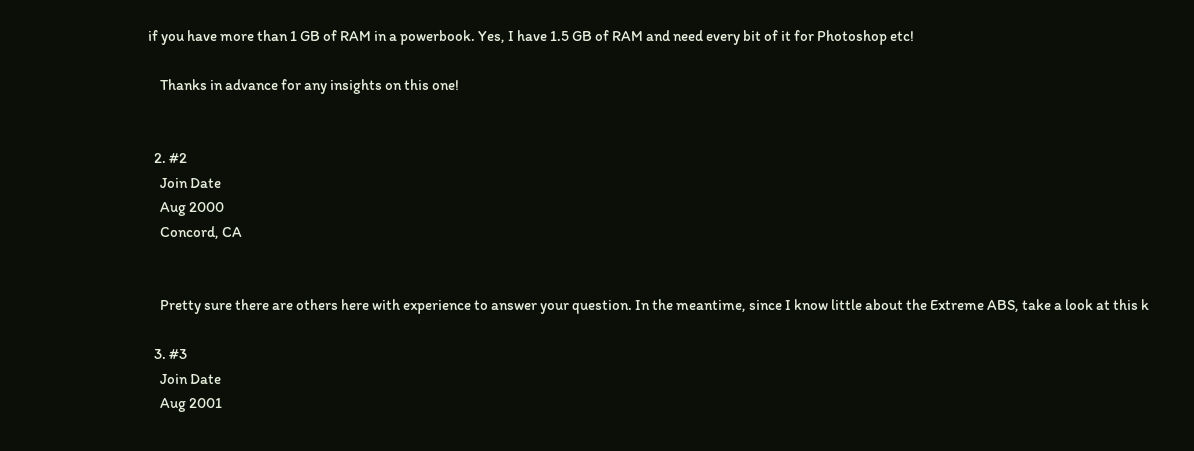if you have more than 1 GB of RAM in a powerbook. Yes, I have 1.5 GB of RAM and need every bit of it for Photoshop etc!

    Thanks in advance for any insights on this one!


  2. #2
    Join Date
    Aug 2000
    Concord, CA


    Pretty sure there are others here with experience to answer your question. In the meantime, since I know little about the Extreme ABS, take a look at this k

  3. #3
    Join Date
    Aug 2001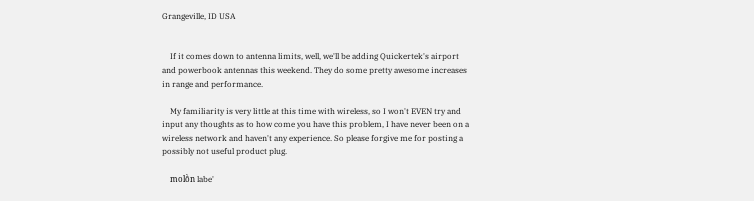Grangeville, ID USA


    If it comes down to antenna limits, well, we'll be adding Quickertek's airport and powerbook antennas this weekend. They do some pretty awesome increases in range and performance.

    My familiarity is very little at this time with wireless, so I won't EVEN try and input any thoughts as to how come you have this problem, I have never been on a wireless network and haven't any experience. So please forgive me for posting a possibly not useful product plug.

    molṑn labe'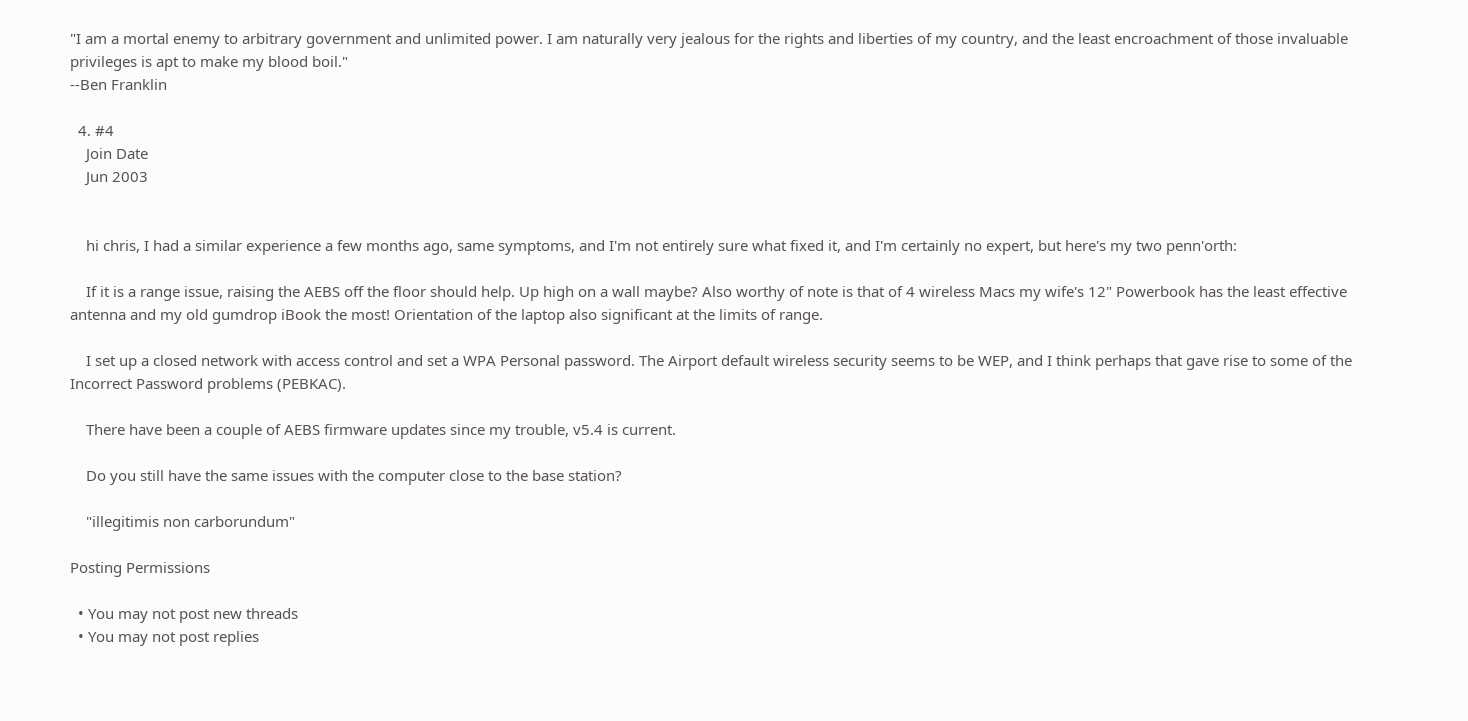"I am a mortal enemy to arbitrary government and unlimited power. I am naturally very jealous for the rights and liberties of my country, and the least encroachment of those invaluable privileges is apt to make my blood boil."
--Ben Franklin

  4. #4
    Join Date
    Jun 2003


    hi chris, I had a similar experience a few months ago, same symptoms, and I'm not entirely sure what fixed it, and I'm certainly no expert, but here's my two penn'orth:

    If it is a range issue, raising the AEBS off the floor should help. Up high on a wall maybe? Also worthy of note is that of 4 wireless Macs my wife's 12" Powerbook has the least effective antenna and my old gumdrop iBook the most! Orientation of the laptop also significant at the limits of range.

    I set up a closed network with access control and set a WPA Personal password. The Airport default wireless security seems to be WEP, and I think perhaps that gave rise to some of the Incorrect Password problems (PEBKAC).

    There have been a couple of AEBS firmware updates since my trouble, v5.4 is current.

    Do you still have the same issues with the computer close to the base station?

    "illegitimis non carborundum"

Posting Permissions

  • You may not post new threads
  • You may not post replies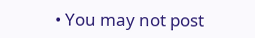• You may not post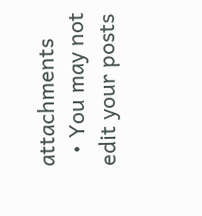attachments
  • You may not edit your posts